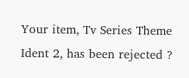Your item, Tv Series Theme Ident 2, has been rejected ?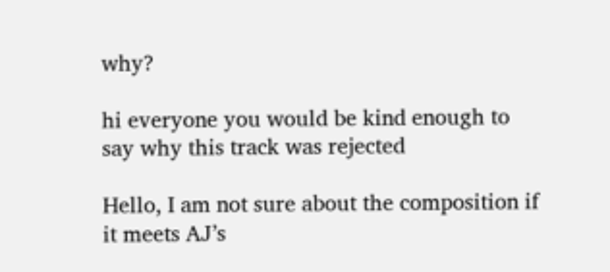why?

hi everyone you would be kind enough to say why this track was rejected

Hello, I am not sure about the composition if it meets AJ’s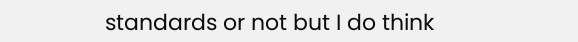standards or not but I do think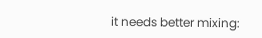it needs better mixing: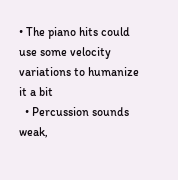• The piano hits could use some velocity variations to humanize it a bit
  • Percussion sounds weak,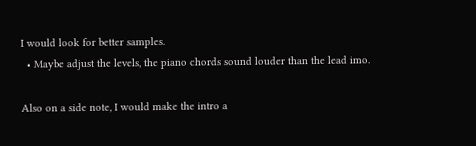I would look for better samples.
  • Maybe adjust the levels, the piano chords sound louder than the lead imo.

Also on a side note, I would make the intro a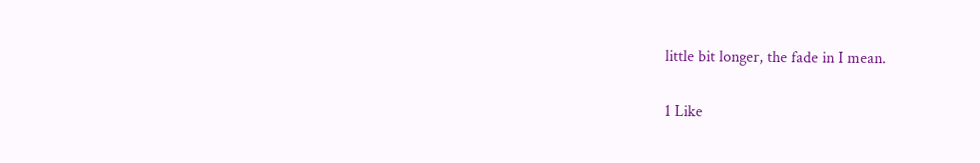little bit longer, the fade in I mean.

1 Like